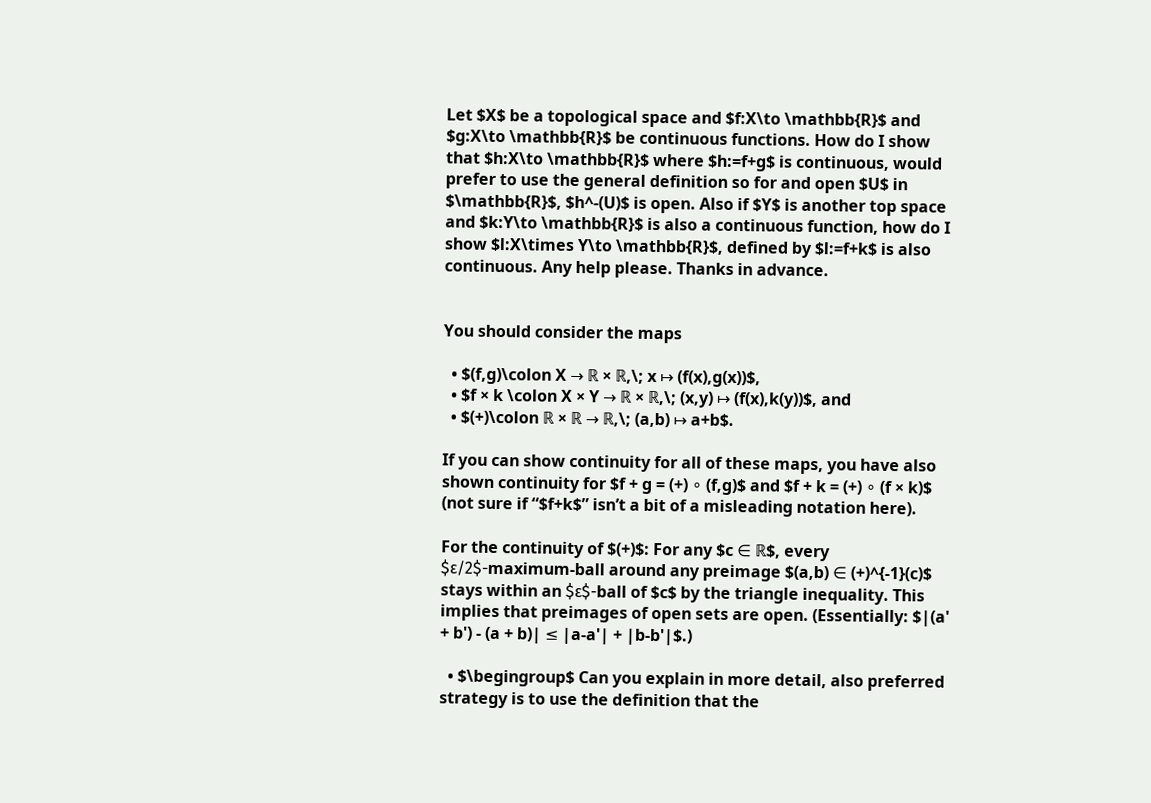Let $X$ be a topological space and $f:X\to \mathbb{R}$ and $g:X\to \mathbb{R}$ be continuous functions. How do I show that $h:X\to \mathbb{R}$ where $h:=f+g$ is continuous, would prefer to use the general definition so for and open $U$ in $\mathbb{R}$, $h^-(U)$ is open. Also if $Y$ is another top space and $k:Y\to \mathbb{R}$ is also a continuous function, how do I show $l:X\times Y\to \mathbb{R}$, defined by $l:=f+k$ is also continuous. Any help please. Thanks in advance.


You should consider the maps

  • $(f,g)\colon X → ℝ × ℝ,\; x ↦ (f(x),g(x))$,
  • $f × k \colon X × Y → ℝ × ℝ,\; (x,y) ↦ (f(x),k(y))$, and
  • $(+)\colon ℝ × ℝ → ℝ,\; (a,b) ↦ a+b$.

If you can show continuity for all of these maps, you have also shown continuity for $f + g = (+) ∘ (f,g)$ and $f + k = (+) ∘ (f × k)$ (not sure if “$f+k$” isn’t a bit of a misleading notation here).

For the continuity of $(+)$: For any $c ∈ ℝ$, every $ε/2$-maximum-ball around any preimage $(a,b) ∈ (+)^{-1}(c)$ stays within an $ε$-ball of $c$ by the triangle inequality. This implies that preimages of open sets are open. (Essentially: $|(a' + b') - (a + b)| ≤ |a-a'| + |b-b'|$.)

  • $\begingroup$ Can you explain in more detail, also preferred strategy is to use the definition that the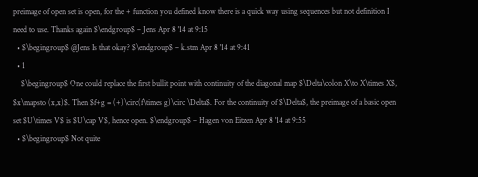preimage of open set is open, for the + function you defined know there is a quick way using sequences but not definition I need to use. Thanks again $\endgroup$ – Jens Apr 8 '14 at 9:15
  • $\begingroup$ @Jens Is that okay? $\endgroup$ – k.stm Apr 8 '14 at 9:41
  • 1
    $\begingroup$ One could replace the first bullit point with continuity of the diagonal map $\Delta\colon X\to X\times X$, $x\mapsto (x,x)$. Then $f+g = (+)\circ(f\times g)\circ \Delta$. For the continuity of $\Delta$, the preimage of a basic open set $U\times V$ is $U\cap V$, hence open. $\endgroup$ – Hagen von Eitzen Apr 8 '14 at 9:55
  • $\begingroup$ Not quite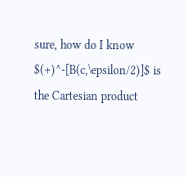sure, how do I know $(+)^-[B(c,\epsilon/2)]$ is the Cartesian product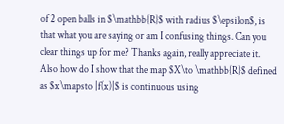of 2 open balls in $\mathbb{R}$ with radius $\epsilon$, is that what you are saying or am I confusing things. Can you clear things up for me? Thanks again, really appreciate it. Also how do I show that the map $X\to \mathbb{R}$ defined as $x\mapsto |f(x)|$ is continuous using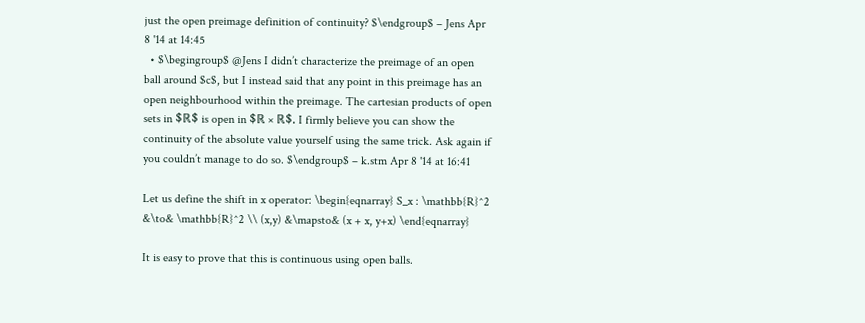just the open preimage definition of continuity? $\endgroup$ – Jens Apr 8 '14 at 14:45
  • $\begingroup$ @Jens I didn’t characterize the preimage of an open ball around $c$, but I instead said that any point in this preimage has an open neighbourhood within the preimage. The cartesian products of open sets in $ℝ$ is open in $ℝ × ℝ$. I firmly believe you can show the continuity of the absolute value yourself using the same trick. Ask again if you couldn’t manage to do so. $\endgroup$ – k.stm Apr 8 '14 at 16:41

Let us define the shift in x operator: \begin{eqnarray} S_x : \mathbb{R}^2 &\to& \mathbb{R}^2 \\ (x,y) &\mapsto& (x + x, y+x) \end{eqnarray}

It is easy to prove that this is continuous using open balls.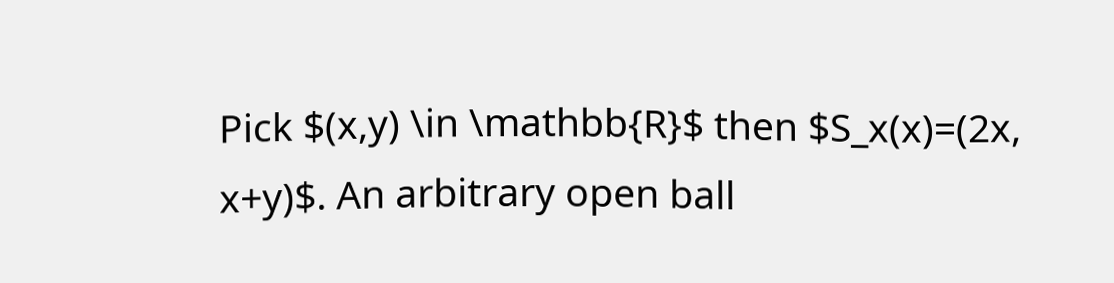Pick $(x,y) \in \mathbb{R}$ then $S_x(x)=(2x, x+y)$. An arbitrary open ball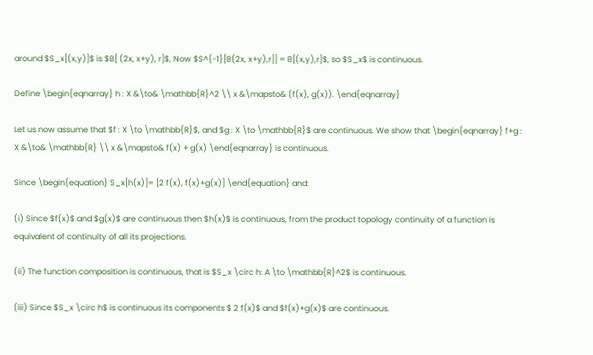around $S_x[(x,y)]$ is $B[ (2x, x+y), r]$, Now $S^{-1}[B(2x, x+y),r]] = B[(x,y),r]$, so $S_x$ is continuous.

Define \begin{eqnarray} h : X &\to& \mathbb{R}^2 \\ x &\mapsto& (f(x), g(x)). \end{eqnarray}

Let us now assume that $f : X \to \mathbb{R}$, and $g : X \to \mathbb{R}$ are continuous. We show that \begin{eqnarray} f+g : X &\to& \mathbb{R} \\ x &\mapsto& f(x) + g(x) \end{eqnarray} is continuous.

Since \begin{equation} S_x[h(x)]= [2 f(x), f(x)+g(x)] \end{equation} and:

(i) Since $f(x)$ and $g(x)$ are continuous then $h(x)$ is continuous, from the product topology continuity of a function is equivalent of continuity of all its projections.

(ii) The function composition is continuous, that is $S_x \circ h: A \to \mathbb{R}^2$ is continuous.

(iii) Since $S_x \circ h$ is continuous its components $ 2 f(x)$ and $f(x)+g(x)$ are continuous.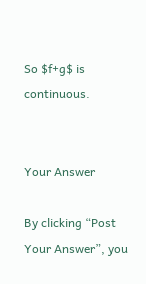So $f+g$ is continuous.


Your Answer

By clicking “Post Your Answer”, you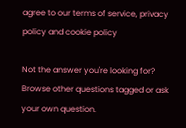agree to our terms of service, privacy policy and cookie policy

Not the answer you're looking for? Browse other questions tagged or ask your own question.